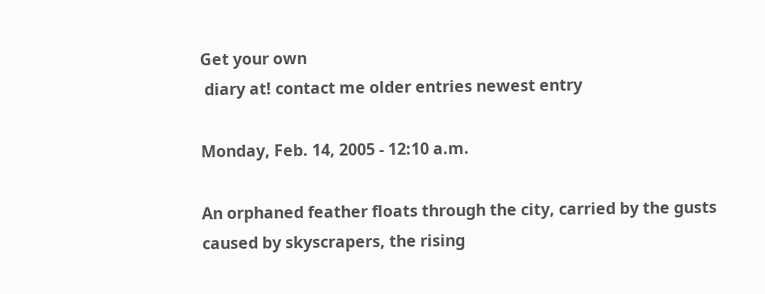Get your own
 diary at! contact me older entries newest entry

Monday, Feb. 14, 2005 - 12:10 a.m.

An orphaned feather floats through the city, carried by the gusts caused by skyscrapers, the rising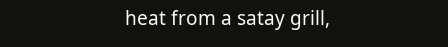heat from a satay grill,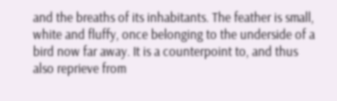and the breaths of its inhabitants. The feather is small, white and fluffy, once belonging to the underside of a bird now far away. It is a counterpoint to, and thus also reprieve from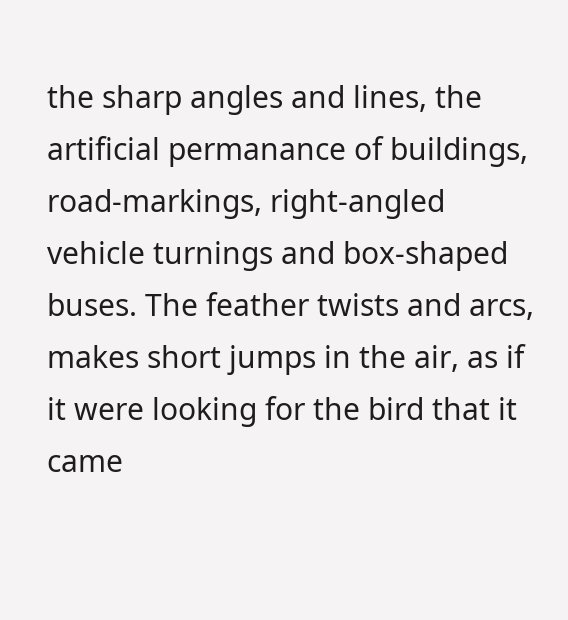the sharp angles and lines, the artificial permanance of buildings, road-markings, right-angled vehicle turnings and box-shaped buses. The feather twists and arcs, makes short jumps in the air, as if it were looking for the bird that it came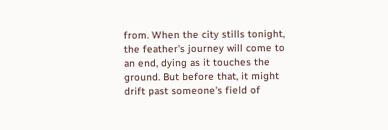from. When the city stills tonight, the feather's journey will come to an end, dying as it touches the ground. But before that, it might drift past someone's field of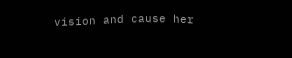vision and cause her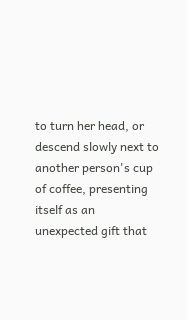to turn her head, or descend slowly next to another person's cup of coffee, presenting itself as an unexpected gift that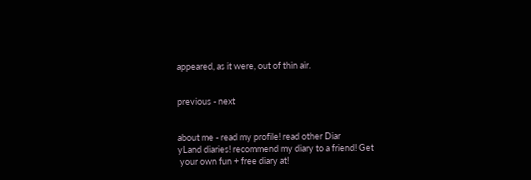appeared, as it were, out of thin air.


previous - next


about me - read my profile! read other Diar
yLand diaries! recommend my diary to a friend! Get
 your own fun + free diary at!